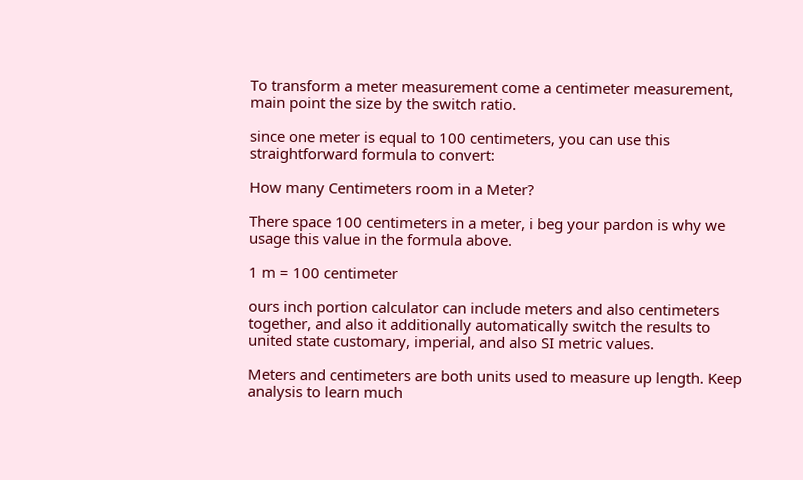To transform a meter measurement come a centimeter measurement, main point the size by the switch ratio.

since one meter is equal to 100 centimeters, you can use this straightforward formula to convert:

How many Centimeters room in a Meter?

There space 100 centimeters in a meter, i beg your pardon is why we usage this value in the formula above.

1 m = 100 centimeter

ours inch portion calculator can include meters and also centimeters together, and also it additionally automatically switch the results to united state customary, imperial, and also SI metric values.

Meters and centimeters are both units used to measure up length. Keep analysis to learn much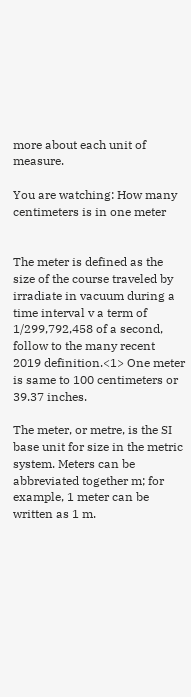more about each unit of measure.

You are watching: How many centimeters is in one meter


The meter is defined as the size of the course traveled by irradiate in vacuum during a time interval v a term of 1/299,792,458 of a second, follow to the many recent 2019 definition.<1> One meter is same to 100 centimeters or 39.37 inches.

The meter, or metre, is the SI base unit for size in the metric system. Meters can be abbreviated together m; for example, 1 meter can be written as 1 m.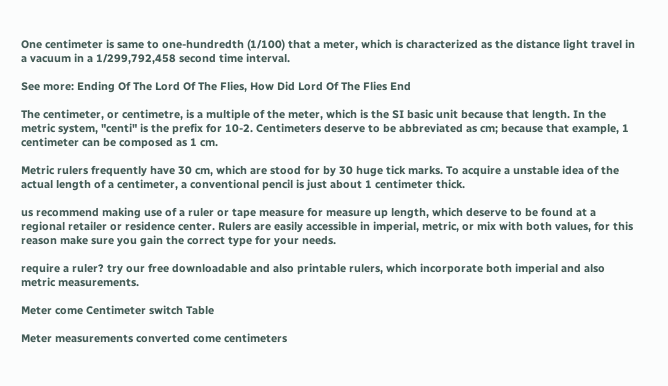One centimeter is same to one-hundredth (1/100) that a meter, which is characterized as the distance light travel in a vacuum in a 1/299,792,458 second time interval.

See more: Ending Of The Lord Of The Flies, How Did Lord Of The Flies End

The centimeter, or centimetre, is a multiple of the meter, which is the SI basic unit because that length. In the metric system, "centi" is the prefix for 10-2. Centimeters deserve to be abbreviated as cm; because that example, 1 centimeter can be composed as 1 cm.

Metric rulers frequently have 30 cm, which are stood for by 30 huge tick marks. To acquire a unstable idea of the actual length of a centimeter, a conventional pencil is just about 1 centimeter thick.

us recommend making use of a ruler or tape measure for measure up length, which deserve to be found at a regional retailer or residence center. Rulers are easily accessible in imperial, metric, or mix with both values, for this reason make sure you gain the correct type for your needs.

require a ruler? try our free downloadable and also printable rulers, which incorporate both imperial and also metric measurements.

Meter come Centimeter switch Table

Meter measurements converted come centimeters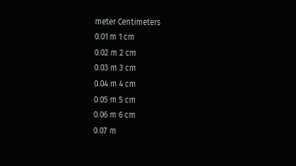meter Centimeters
0.01 m 1 cm
0.02 m 2 cm
0.03 m 3 cm
0.04 m 4 cm
0.05 m 5 cm
0.06 m 6 cm
0.07 m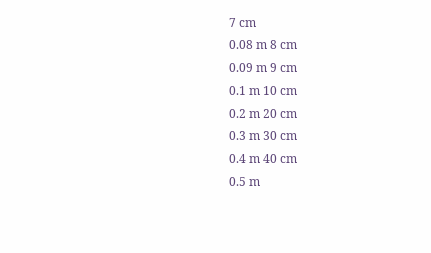7 cm
0.08 m 8 cm
0.09 m 9 cm
0.1 m 10 cm
0.2 m 20 cm
0.3 m 30 cm
0.4 m 40 cm
0.5 m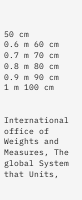50 cm
0.6 m 60 cm
0.7 m 70 cm
0.8 m 80 cm
0.9 m 90 cm
1 m 100 cm


International office of Weights and Measures, The global System that Units,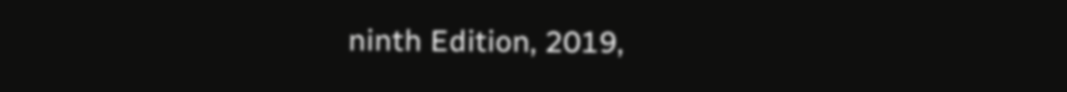ninth Edition, 2019,